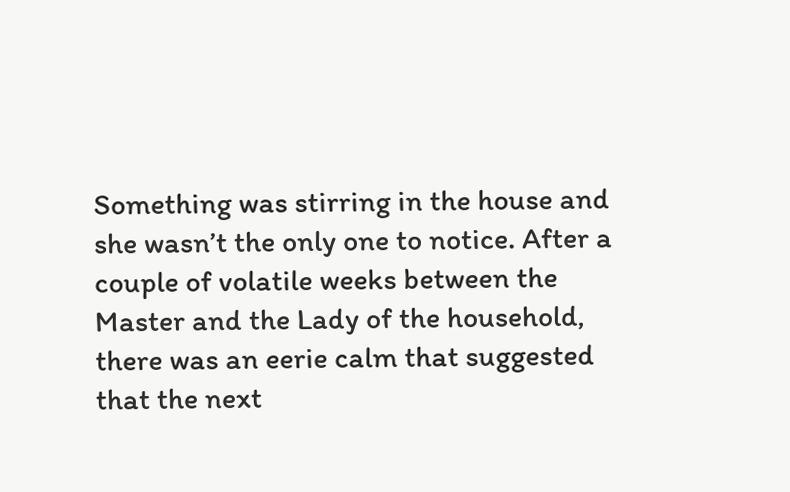Something was stirring in the house and she wasn’t the only one to notice. After a couple of volatile weeks between the Master and the Lady of the household, there was an eerie calm that suggested that the next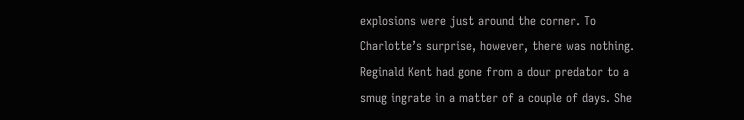explosions were just around the corner. To Charlotte’s surprise, however, there was nothing. Reginald Kent had gone from a dour predator to a smug ingrate in a matter of a couple of days. She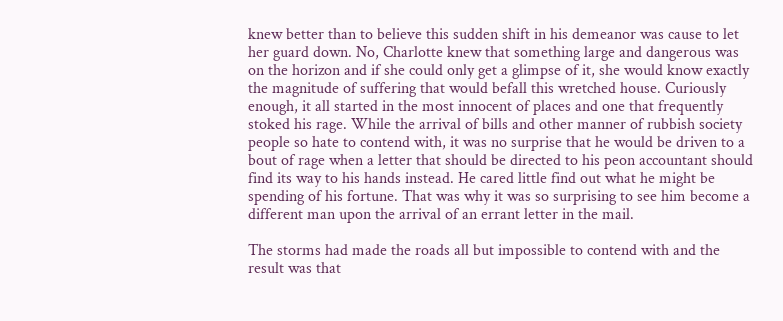knew better than to believe this sudden shift in his demeanor was cause to let her guard down. No, Charlotte knew that something large and dangerous was on the horizon and if she could only get a glimpse of it, she would know exactly the magnitude of suffering that would befall this wretched house. Curiously enough, it all started in the most innocent of places and one that frequently stoked his rage. While the arrival of bills and other manner of rubbish society people so hate to contend with, it was no surprise that he would be driven to a bout of rage when a letter that should be directed to his peon accountant should find its way to his hands instead. He cared little find out what he might be spending of his fortune. That was why it was so surprising to see him become a different man upon the arrival of an errant letter in the mail.

The storms had made the roads all but impossible to contend with and the result was that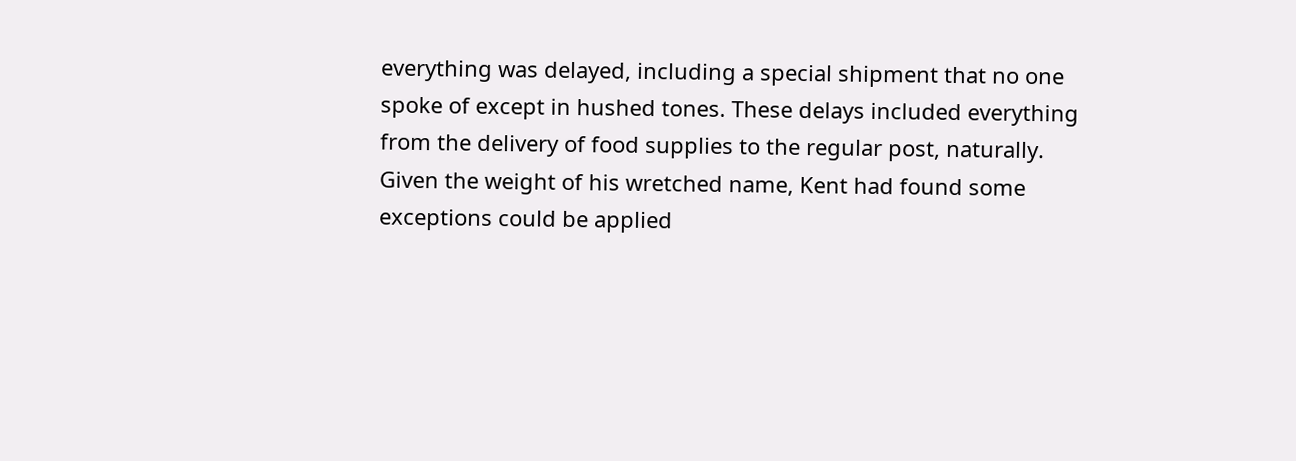everything was delayed, including a special shipment that no one spoke of except in hushed tones. These delays included everything from the delivery of food supplies to the regular post, naturally. Given the weight of his wretched name, Kent had found some exceptions could be applied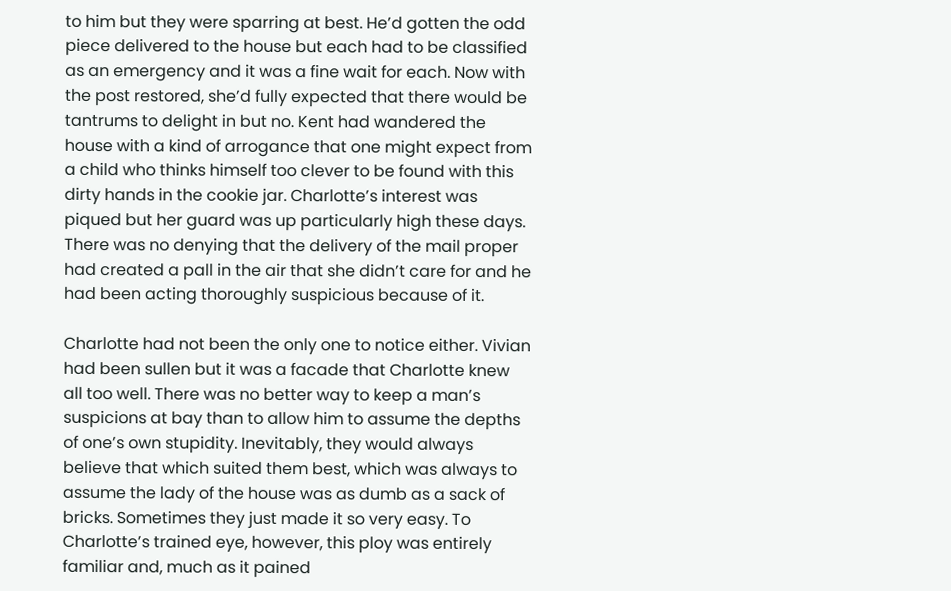to him but they were sparring at best. He’d gotten the odd piece delivered to the house but each had to be classified as an emergency and it was a fine wait for each. Now with the post restored, she’d fully expected that there would be tantrums to delight in but no. Kent had wandered the house with a kind of arrogance that one might expect from a child who thinks himself too clever to be found with this dirty hands in the cookie jar. Charlotte’s interest was piqued but her guard was up particularly high these days. There was no denying that the delivery of the mail proper had created a pall in the air that she didn’t care for and he had been acting thoroughly suspicious because of it.

Charlotte had not been the only one to notice either. Vivian had been sullen but it was a facade that Charlotte knew all too well. There was no better way to keep a man’s suspicions at bay than to allow him to assume the depths of one’s own stupidity. Inevitably, they would always believe that which suited them best, which was always to assume the lady of the house was as dumb as a sack of bricks. Sometimes they just made it so very easy. To Charlotte’s trained eye, however, this ploy was entirely familiar and, much as it pained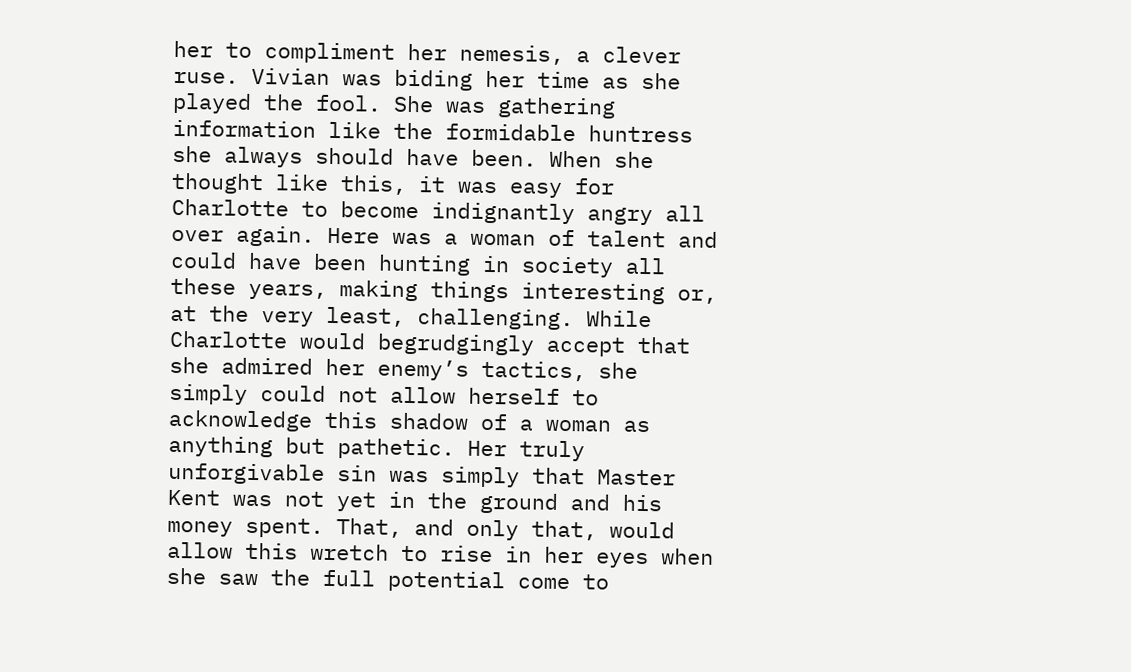her to compliment her nemesis, a clever ruse. Vivian was biding her time as she played the fool. She was gathering information like the formidable huntress she always should have been. When she thought like this, it was easy for Charlotte to become indignantly angry all over again. Here was a woman of talent and could have been hunting in society all these years, making things interesting or, at the very least, challenging. While Charlotte would begrudgingly accept that she admired her enemy’s tactics, she simply could not allow herself to acknowledge this shadow of a woman as anything but pathetic. Her truly unforgivable sin was simply that Master Kent was not yet in the ground and his money spent. That, and only that, would allow this wretch to rise in her eyes when she saw the full potential come to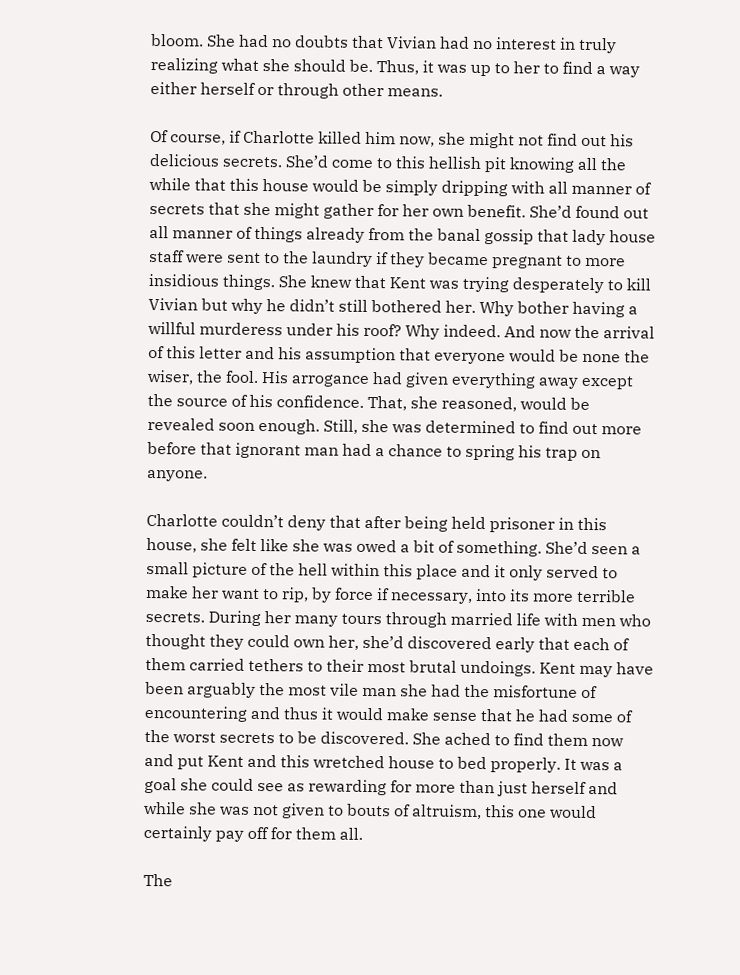bloom. She had no doubts that Vivian had no interest in truly realizing what she should be. Thus, it was up to her to find a way either herself or through other means.

Of course, if Charlotte killed him now, she might not find out his delicious secrets. She’d come to this hellish pit knowing all the while that this house would be simply dripping with all manner of secrets that she might gather for her own benefit. She’d found out all manner of things already from the banal gossip that lady house staff were sent to the laundry if they became pregnant to more insidious things. She knew that Kent was trying desperately to kill Vivian but why he didn’t still bothered her. Why bother having a willful murderess under his roof? Why indeed. And now the arrival of this letter and his assumption that everyone would be none the wiser, the fool. His arrogance had given everything away except the source of his confidence. That, she reasoned, would be revealed soon enough. Still, she was determined to find out more before that ignorant man had a chance to spring his trap on anyone.

Charlotte couldn’t deny that after being held prisoner in this house, she felt like she was owed a bit of something. She’d seen a small picture of the hell within this place and it only served to make her want to rip, by force if necessary, into its more terrible secrets. During her many tours through married life with men who thought they could own her, she’d discovered early that each of them carried tethers to their most brutal undoings. Kent may have been arguably the most vile man she had the misfortune of encountering and thus it would make sense that he had some of the worst secrets to be discovered. She ached to find them now and put Kent and this wretched house to bed properly. It was a goal she could see as rewarding for more than just herself and while she was not given to bouts of altruism, this one would certainly pay off for them all.

The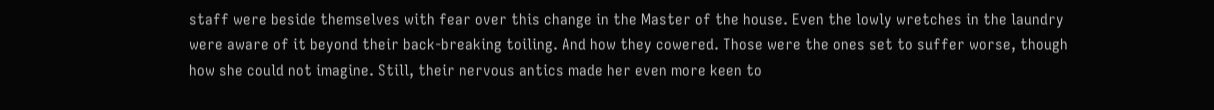staff were beside themselves with fear over this change in the Master of the house. Even the lowly wretches in the laundry were aware of it beyond their back-breaking toiling. And how they cowered. Those were the ones set to suffer worse, though how she could not imagine. Still, their nervous antics made her even more keen to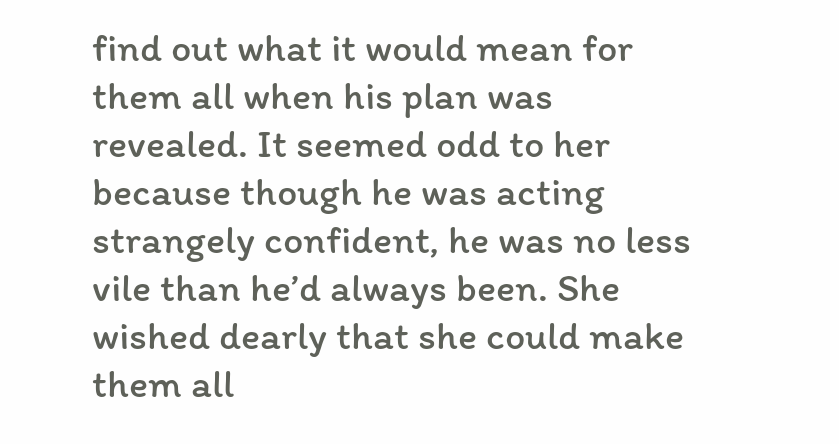find out what it would mean for them all when his plan was revealed. It seemed odd to her because though he was acting strangely confident, he was no less vile than he’d always been. She wished dearly that she could make them all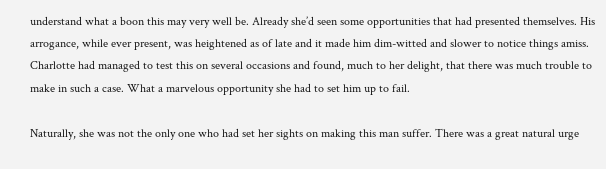understand what a boon this may very well be. Already she’d seen some opportunities that had presented themselves. His arrogance, while ever present, was heightened as of late and it made him dim-witted and slower to notice things amiss. Charlotte had managed to test this on several occasions and found, much to her delight, that there was much trouble to make in such a case. What a marvelous opportunity she had to set him up to fail.

Naturally, she was not the only one who had set her sights on making this man suffer. There was a great natural urge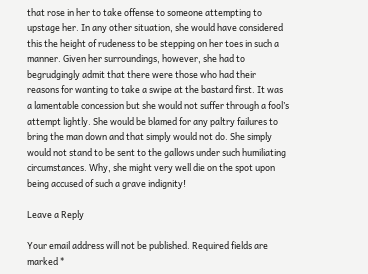that rose in her to take offense to someone attempting to upstage her. In any other situation, she would have considered this the height of rudeness to be stepping on her toes in such a manner. Given her surroundings, however, she had to begrudgingly admit that there were those who had their reasons for wanting to take a swipe at the bastard first. It was a lamentable concession but she would not suffer through a fool’s attempt lightly. She would be blamed for any paltry failures to bring the man down and that simply would not do. She simply would not stand to be sent to the gallows under such humiliating circumstances. Why, she might very well die on the spot upon being accused of such a grave indignity!

Leave a Reply

Your email address will not be published. Required fields are marked *